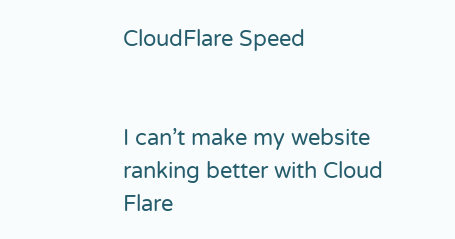CloudFlare Speed


I can’t make my website ranking better with Cloud Flare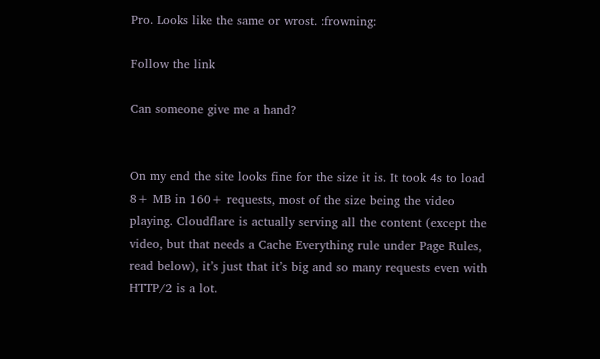Pro. Looks like the same or wrost. :frowning:

Follow the link

Can someone give me a hand?


On my end the site looks fine for the size it is. It took 4s to load 8+ MB in 160+ requests, most of the size being the video playing. Cloudflare is actually serving all the content (except the video, but that needs a Cache Everything rule under Page Rules, read below), it’s just that it’s big and so many requests even with HTTP/2 is a lot.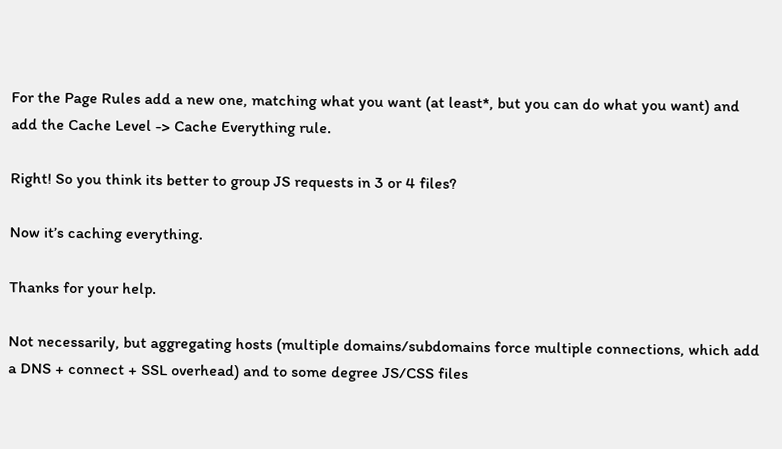For the Page Rules add a new one, matching what you want (at least*, but you can do what you want) and add the Cache Level -> Cache Everything rule.

Right! So you think its better to group JS requests in 3 or 4 files?

Now it’s caching everything.

Thanks for your help.

Not necessarily, but aggregating hosts (multiple domains/subdomains force multiple connections, which add a DNS + connect + SSL overhead) and to some degree JS/CSS files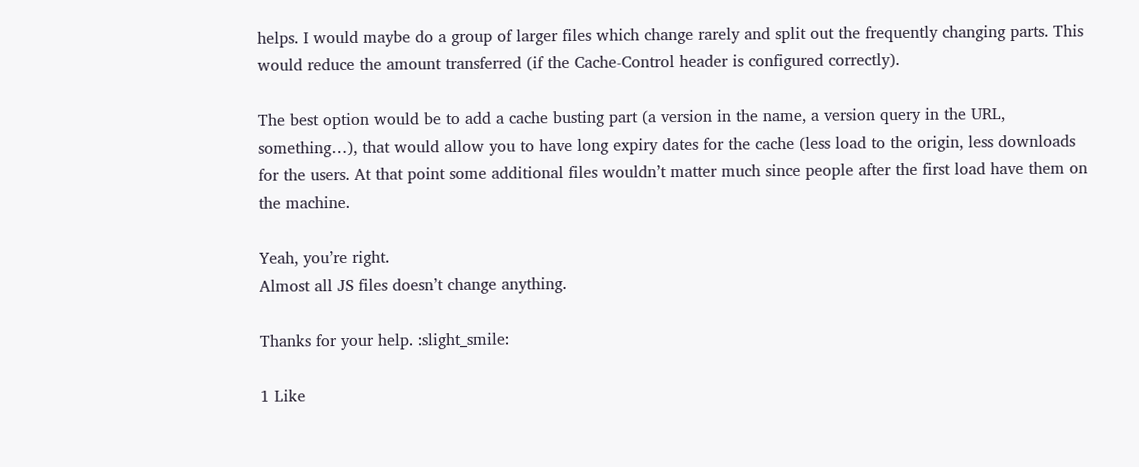helps. I would maybe do a group of larger files which change rarely and split out the frequently changing parts. This would reduce the amount transferred (if the Cache-Control header is configured correctly).

The best option would be to add a cache busting part (a version in the name, a version query in the URL, something…), that would allow you to have long expiry dates for the cache (less load to the origin, less downloads for the users. At that point some additional files wouldn’t matter much since people after the first load have them on the machine.

Yeah, you’re right.
Almost all JS files doesn’t change anything.

Thanks for your help. :slight_smile:

1 Like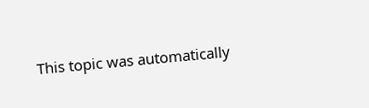This topic was automatically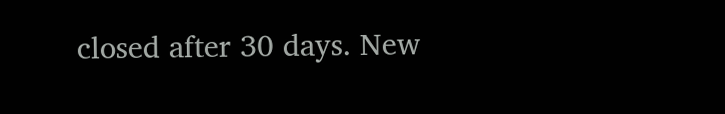closed after 30 days. New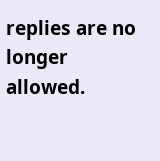replies are no longer allowed.